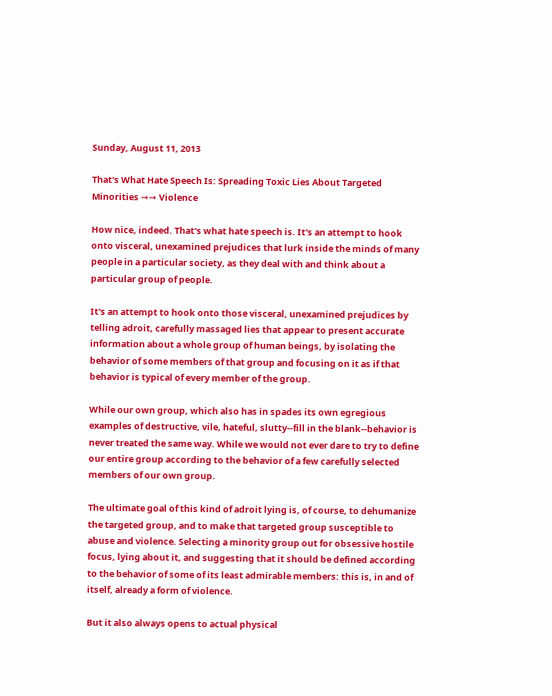Sunday, August 11, 2013

That's What Hate Speech Is: Spreading Toxic Lies About Targeted Minorities ➞➞ Violence

How nice, indeed. That's what hate speech is. It's an attempt to hook onto visceral, unexamined prejudices that lurk inside the minds of many people in a particular society, as they deal with and think about a particular group of people.

It's an attempt to hook onto those visceral, unexamined prejudices by telling adroit, carefully massaged lies that appear to present accurate information about a whole group of human beings, by isolating the behavior of some members of that group and focusing on it as if that behavior is typical of every member of the group.

While our own group, which also has in spades its own egregious examples of destructive, vile, hateful, slutty--fill in the blank--behavior is never treated the same way. While we would not ever dare to try to define our entire group according to the behavior of a few carefully selected members of our own group.

The ultimate goal of this kind of adroit lying is, of course, to dehumanize the targeted group, and to make that targeted group susceptible to abuse and violence. Selecting a minority group out for obsessive hostile focus, lying about it, and suggesting that it should be defined according to the behavior of some of its least admirable members: this is, in and of itself, already a form of violence.

But it also always opens to actual physical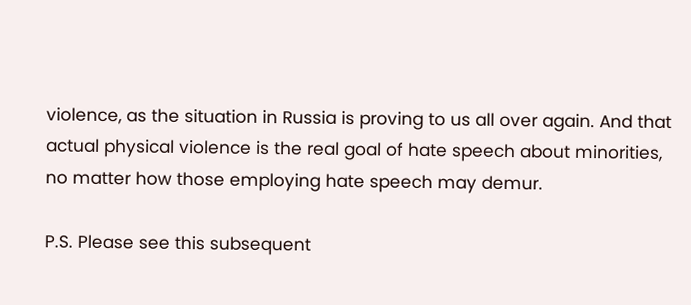violence, as the situation in Russia is proving to us all over again. And that actual physical violence is the real goal of hate speech about minorities, no matter how those employing hate speech may demur.

P.S. Please see this subsequent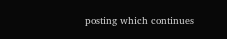posting which continues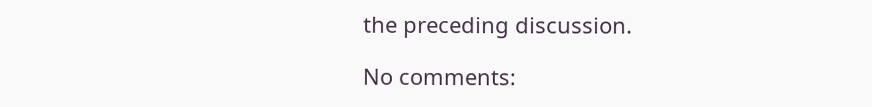the preceding discussion.

No comments: